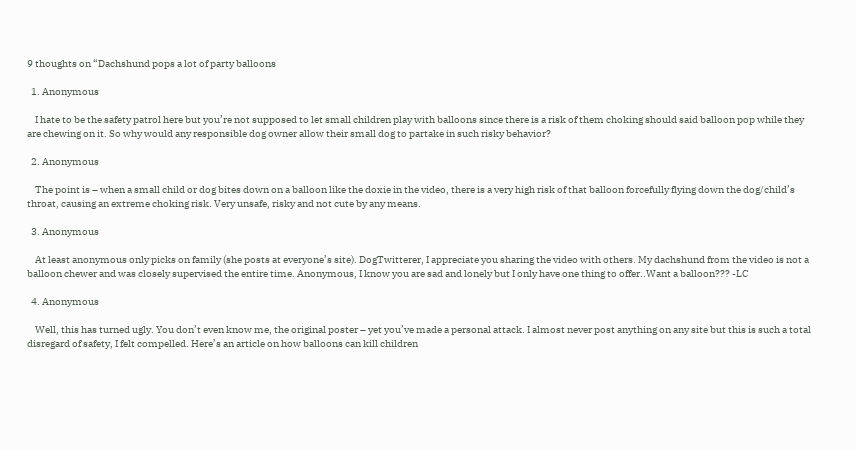9 thoughts on “Dachshund pops a lot of party balloons

  1. Anonymous

    I hate to be the safety patrol here but you’re not supposed to let small children play with balloons since there is a risk of them choking should said balloon pop while they are chewing on it. So why would any responsible dog owner allow their small dog to partake in such risky behavior?

  2. Anonymous

    The point is – when a small child or dog bites down on a balloon like the doxie in the video, there is a very high risk of that balloon forcefully flying down the dog/child’s throat, causing an extreme choking risk. Very unsafe, risky and not cute by any means.

  3. Anonymous

    At least anonymous only picks on family (she posts at everyone’s site). DogTwitterer, I appreciate you sharing the video with others. My dachshund from the video is not a balloon chewer and was closely supervised the entire time. Anonymous, I know you are sad and lonely but I only have one thing to offer..Want a balloon??? -LC

  4. Anonymous

    Well, this has turned ugly. You don’t even know me, the original poster – yet you’ve made a personal attack. I almost never post anything on any site but this is such a total disregard of safety, I felt compelled. Here’s an article on how balloons can kill children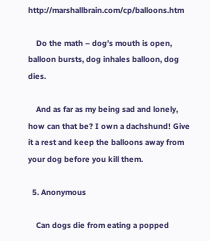http://marshallbrain.com/cp/balloons.htm

    Do the math – dog’s mouth is open, balloon bursts, dog inhales balloon, dog dies.

    And as far as my being sad and lonely, how can that be? I own a dachshund! Give it a rest and keep the balloons away from your dog before you kill them.

  5. Anonymous

    Can dogs die from eating a popped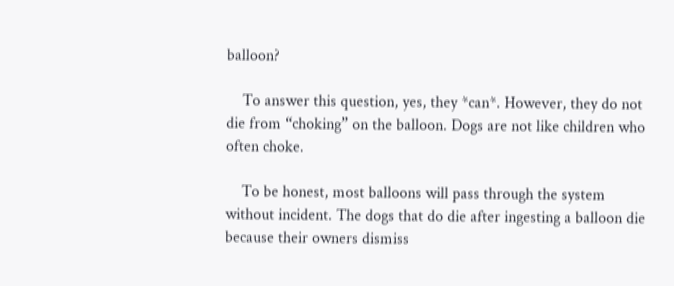balloon?

    To answer this question, yes, they *can*. However, they do not die from “choking” on the balloon. Dogs are not like children who often choke.

    To be honest, most balloons will pass through the system without incident. The dogs that do die after ingesting a balloon die because their owners dismiss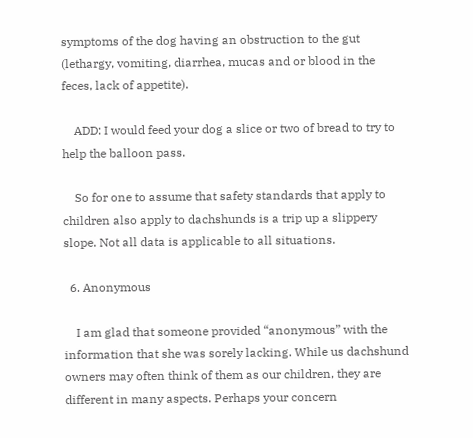symptoms of the dog having an obstruction to the gut (lethargy, vomiting, diarrhea, mucas and or blood in the feces, lack of appetite).

    ADD: I would feed your dog a slice or two of bread to try to help the balloon pass.

    So for one to assume that safety standards that apply to children also apply to dachshunds is a trip up a slippery slope. Not all data is applicable to all situations.

  6. Anonymous

    I am glad that someone provided “anonymous” with the information that she was sorely lacking. While us dachshund owners may often think of them as our children, they are different in many aspects. Perhaps your concern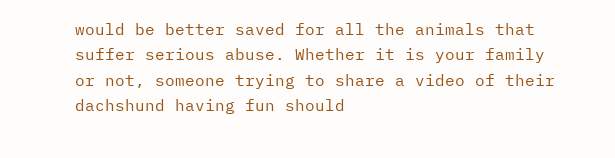would be better saved for all the animals that suffer serious abuse. Whether it is your family or not, someone trying to share a video of their dachshund having fun should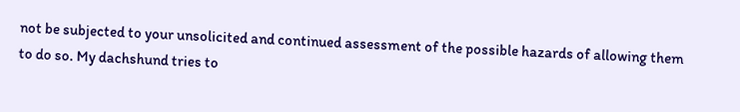not be subjected to your unsolicited and continued assessment of the possible hazards of allowing them to do so. My dachshund tries to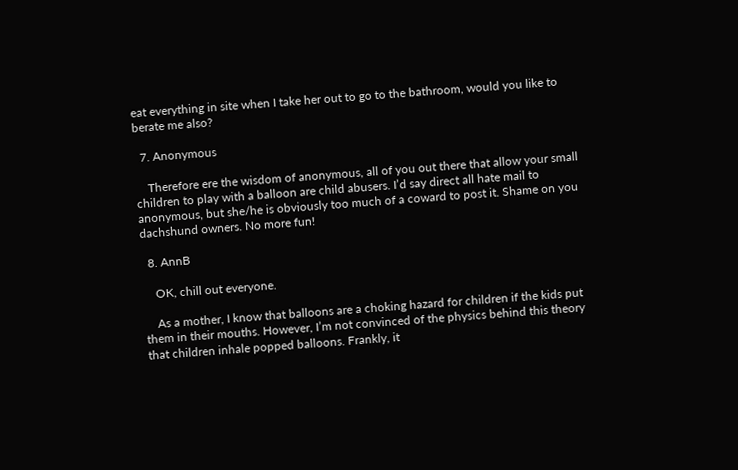eat everything in site when I take her out to go to the bathroom, would you like to berate me also?

  7. Anonymous

    Therefore ere the wisdom of anonymous, all of you out there that allow your small children to play with a balloon are child abusers. I’d say direct all hate mail to anonymous, but she/he is obviously too much of a coward to post it. Shame on you dachshund owners. No more fun!

  8. AnnB

    OK, chill out everyone.

    As a mother, I know that balloons are a choking hazard for children if the kids put them in their mouths. However, I’m not convinced of the physics behind this theory that children inhale popped balloons. Frankly, it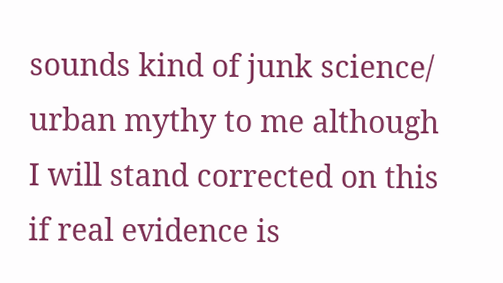sounds kind of junk science/ urban mythy to me although I will stand corrected on this if real evidence is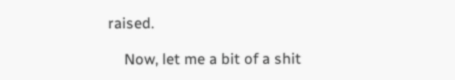raised.

    Now, let me a bit of a shit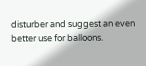disturber and suggest an even better use for balloons.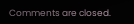Comments are closed.